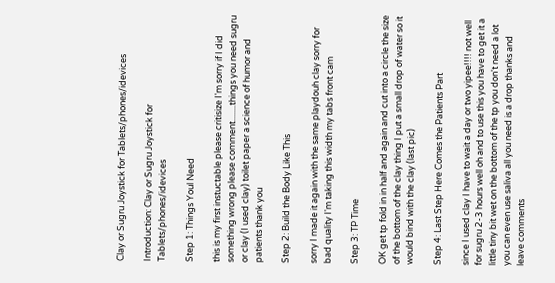Clay or Sugru Joystick for Tablets/phones/idevices

Introduction: Clay or Sugru Joystick for Tablets/phones/idevices

Step 1: Things Youl Need

this is my first instuctable please critisize I'm sorry if I did something wrong please comment........things you need sugru or clay (I used clay) toilet paper a science of humor and patients thank you

Step 2: Build the Body Like This

sorry I made it again with the same playdouh clay sorry for bad quality I'm taking this width my tabs front cam

Step 3: TP Time

OK get tp fold in in half and again and cut into a circle the size of the bottom of the clay thing I put a small drop of water so it would bind with the clay (last pic)

Step 4: Last Step Here Comes the Patients Part

since I used clay I have to wait a day or two yipee!!!! not well for sugru 2-3 hours well oh and to use this you have to get it a little tiny bit wet on the bottom of the tp you don't need a lot you can even use saliva all you need is a drop thanks and leave comments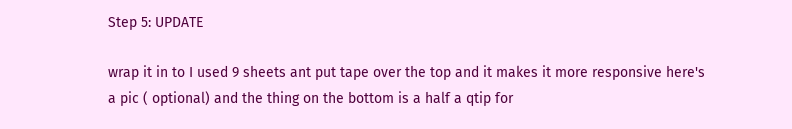Step 5: UPDATE

wrap it in to I used 9 sheets ant put tape over the top and it makes it more responsive here's a pic ( optional) and the thing on the bottom is a half a qtip for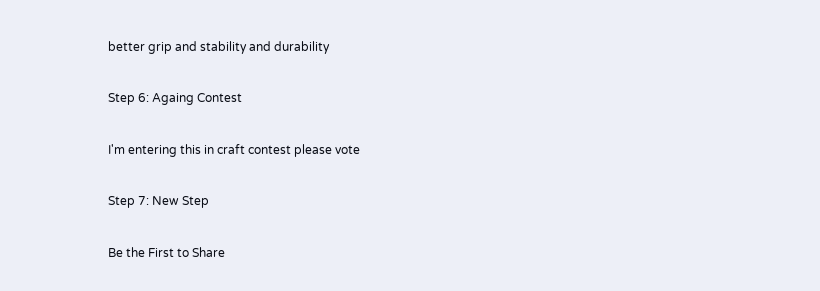better grip and stability and durability

Step 6: Againg Contest

I'm entering this in craft contest please vote

Step 7: New Step

Be the First to Share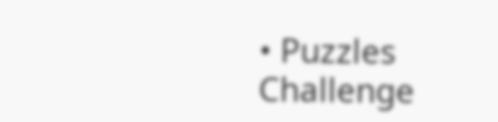• Puzzles Challenge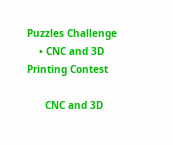Puzzles Challenge
    • CNC and 3D Printing Contest

      CNC and 3D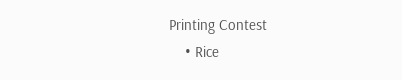Printing Contest
    • Rice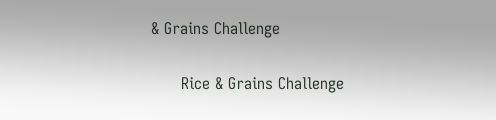& Grains Challenge

      Rice & Grains Challenge